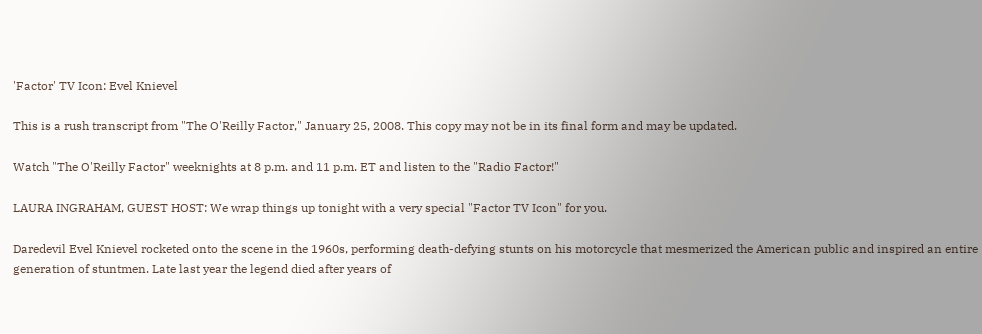'Factor' TV Icon: Evel Knievel

This is a rush transcript from "The O'Reilly Factor," January 25, 2008. This copy may not be in its final form and may be updated.

Watch "The O'Reilly Factor" weeknights at 8 p.m. and 11 p.m. ET and listen to the "Radio Factor!"

LAURA INGRAHAM, GUEST HOST: We wrap things up tonight with a very special "Factor TV Icon" for you.

Daredevil Evel Knievel rocketed onto the scene in the 1960s, performing death-defying stunts on his motorcycle that mesmerized the American public and inspired an entire generation of stuntmen. Late last year the legend died after years of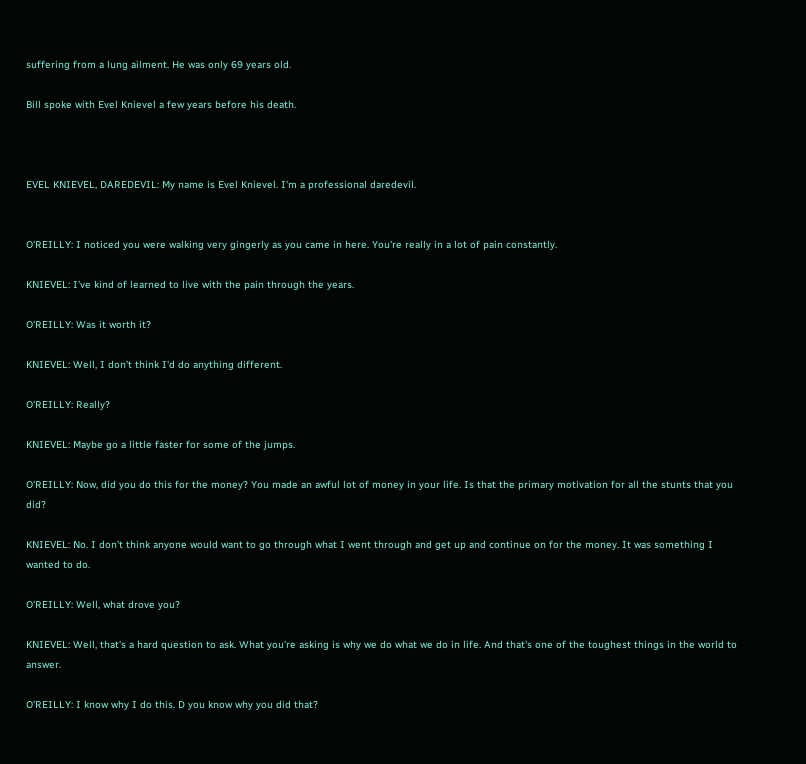suffering from a lung ailment. He was only 69 years old.

Bill spoke with Evel Knievel a few years before his death.



EVEL KNIEVEL, DAREDEVIL: My name is Evel Knievel. I'm a professional daredevil.


O'REILLY: I noticed you were walking very gingerly as you came in here. You're really in a lot of pain constantly.

KNIEVEL: I've kind of learned to live with the pain through the years.

O'REILLY: Was it worth it?

KNIEVEL: Well, I don't think I'd do anything different.

O'REILLY: Really?

KNIEVEL: Maybe go a little faster for some of the jumps.

O'REILLY: Now, did you do this for the money? You made an awful lot of money in your life. Is that the primary motivation for all the stunts that you did?

KNIEVEL: No. I don't think anyone would want to go through what I went through and get up and continue on for the money. It was something I wanted to do.

O'REILLY: Well, what drove you?

KNIEVEL: Well, that's a hard question to ask. What you're asking is why we do what we do in life. And that's one of the toughest things in the world to answer.

O'REILLY: I know why I do this. D you know why you did that?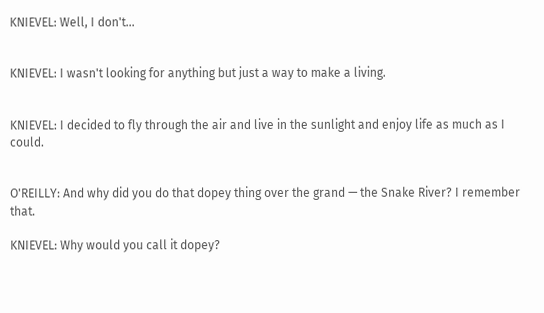KNIEVEL: Well, I don't...


KNIEVEL: I wasn't looking for anything but just a way to make a living.


KNIEVEL: I decided to fly through the air and live in the sunlight and enjoy life as much as I could.


O'REILLY: And why did you do that dopey thing over the grand — the Snake River? I remember that.

KNIEVEL: Why would you call it dopey?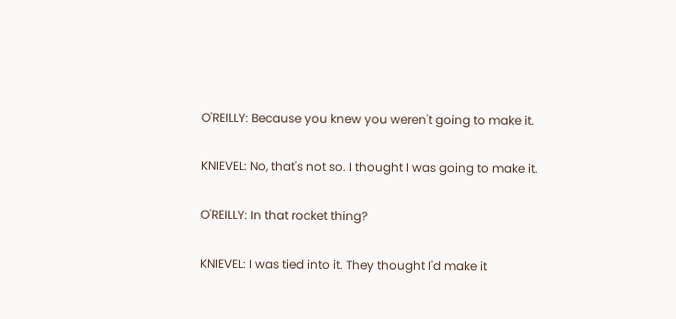O'REILLY: Because you knew you weren't going to make it.

KNIEVEL: No, that's not so. I thought I was going to make it.

O'REILLY: In that rocket thing?

KNIEVEL: I was tied into it. They thought I'd make it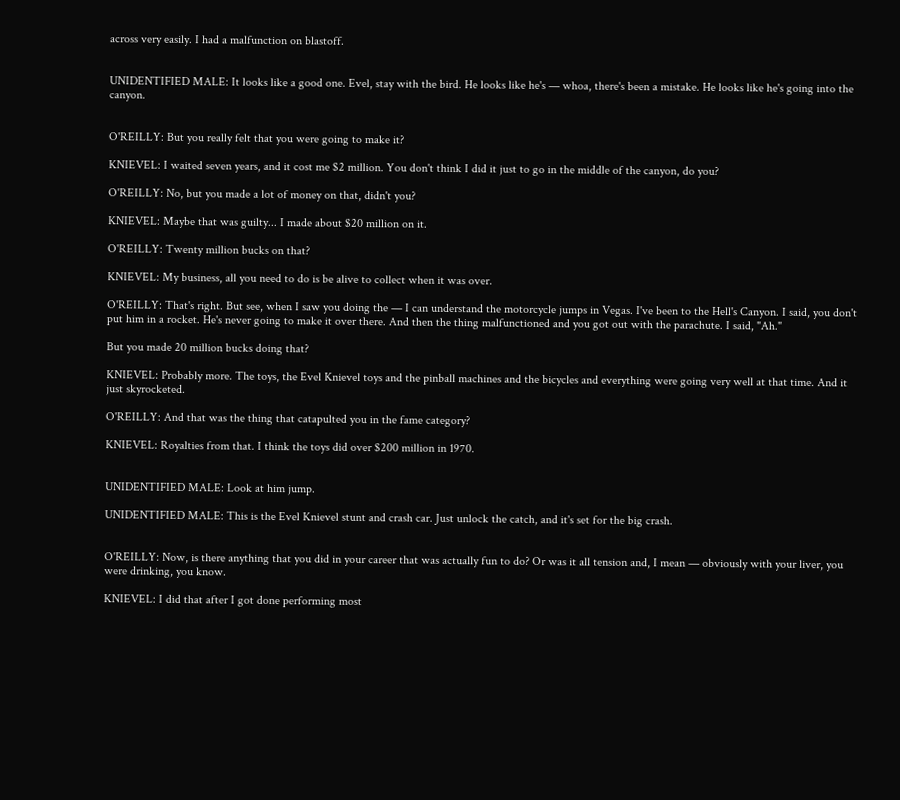across very easily. I had a malfunction on blastoff.


UNIDENTIFIED MALE: It looks like a good one. Evel, stay with the bird. He looks like he's — whoa, there's been a mistake. He looks like he's going into the canyon.


O'REILLY: But you really felt that you were going to make it?

KNIEVEL: I waited seven years, and it cost me $2 million. You don't think I did it just to go in the middle of the canyon, do you?

O'REILLY: No, but you made a lot of money on that, didn't you?

KNIEVEL: Maybe that was guilty... I made about $20 million on it.

O'REILLY: Twenty million bucks on that?

KNIEVEL: My business, all you need to do is be alive to collect when it was over.

O'REILLY: That's right. But see, when I saw you doing the — I can understand the motorcycle jumps in Vegas. I've been to the Hell's Canyon. I said, you don't put him in a rocket. He's never going to make it over there. And then the thing malfunctioned and you got out with the parachute. I said, "Ah."

But you made 20 million bucks doing that?

KNIEVEL: Probably more. The toys, the Evel Knievel toys and the pinball machines and the bicycles and everything were going very well at that time. And it just skyrocketed.

O'REILLY: And that was the thing that catapulted you in the fame category?

KNIEVEL: Royalties from that. I think the toys did over $200 million in 1970.


UNIDENTIFIED MALE: Look at him jump.

UNIDENTIFIED MALE: This is the Evel Knievel stunt and crash car. Just unlock the catch, and it's set for the big crash.


O'REILLY: Now, is there anything that you did in your career that was actually fun to do? Or was it all tension and, I mean — obviously with your liver, you were drinking, you know.

KNIEVEL: I did that after I got done performing most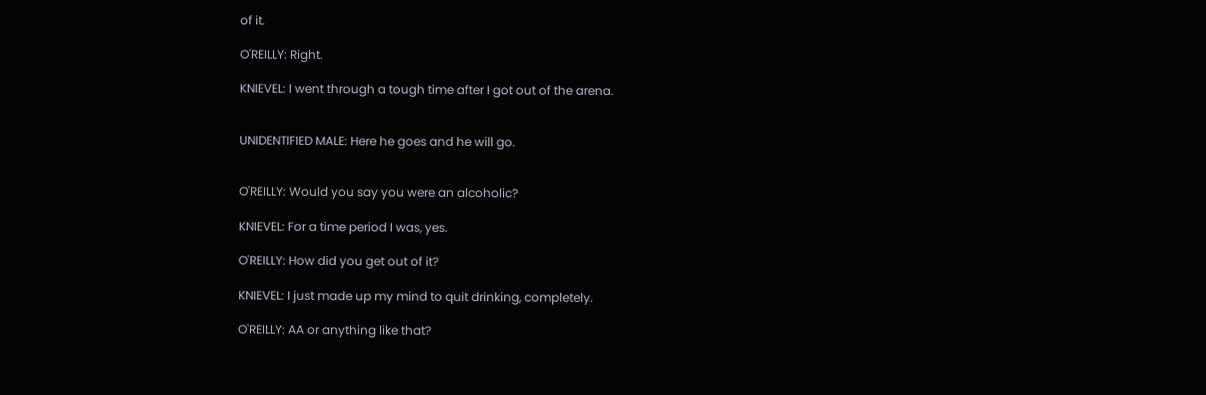of it.

O'REILLY: Right.

KNIEVEL: I went through a tough time after I got out of the arena.


UNIDENTIFIED MALE: Here he goes and he will go.


O'REILLY: Would you say you were an alcoholic?

KNIEVEL: For a time period I was, yes.

O'REILLY: How did you get out of it?

KNIEVEL: I just made up my mind to quit drinking, completely.

O'REILLY: AA or anything like that?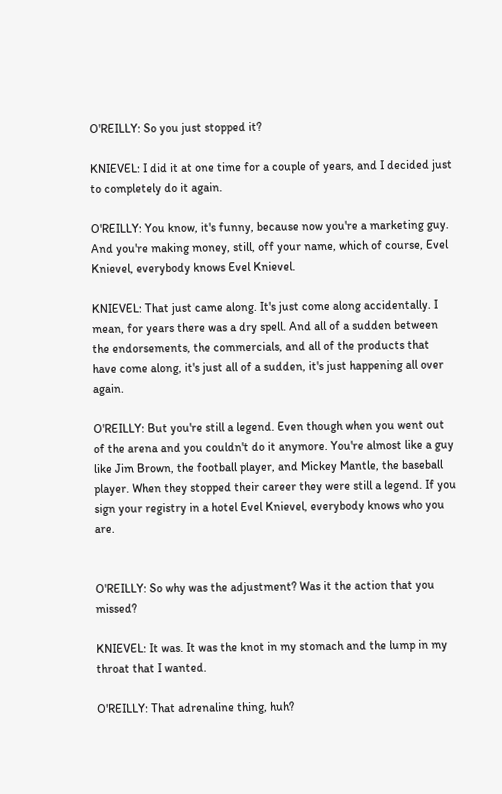O'REILLY: So you just stopped it?

KNIEVEL: I did it at one time for a couple of years, and I decided just to completely do it again.

O'REILLY: You know, it's funny, because now you're a marketing guy. And you're making money, still, off your name, which of course, Evel Knievel, everybody knows Evel Knievel.

KNIEVEL: That just came along. It's just come along accidentally. I mean, for years there was a dry spell. And all of a sudden between the endorsements, the commercials, and all of the products that have come along, it's just all of a sudden, it's just happening all over again.

O'REILLY: But you're still a legend. Even though when you went out of the arena and you couldn't do it anymore. You're almost like a guy like Jim Brown, the football player, and Mickey Mantle, the baseball player. When they stopped their career they were still a legend. If you sign your registry in a hotel Evel Knievel, everybody knows who you are.


O'REILLY: So why was the adjustment? Was it the action that you missed?

KNIEVEL: It was. It was the knot in my stomach and the lump in my throat that I wanted.

O'REILLY: That adrenaline thing, huh?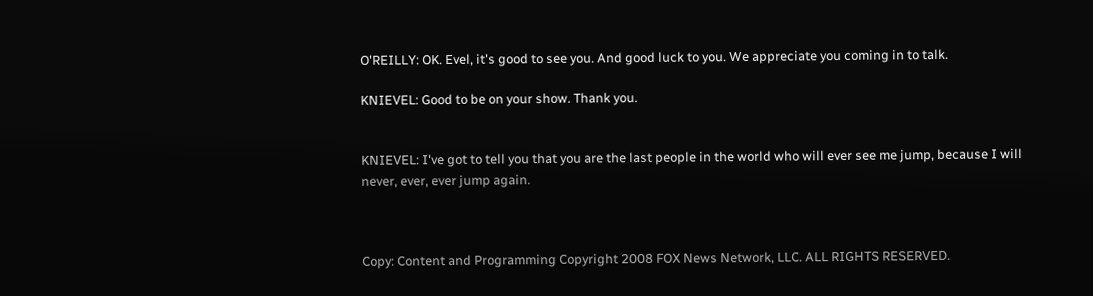O'REILLY: OK. Evel, it's good to see you. And good luck to you. We appreciate you coming in to talk.

KNIEVEL: Good to be on your show. Thank you.


KNIEVEL: I've got to tell you that you are the last people in the world who will ever see me jump, because I will never, ever, ever jump again.



Copy: Content and Programming Copyright 2008 FOX News Network, LLC. ALL RIGHTS RESERVED.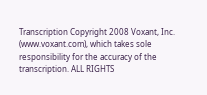Transcription Copyright 2008 Voxant, Inc. (www.voxant.com), which takes sole responsibility for the accuracy of the transcription. ALL RIGHTS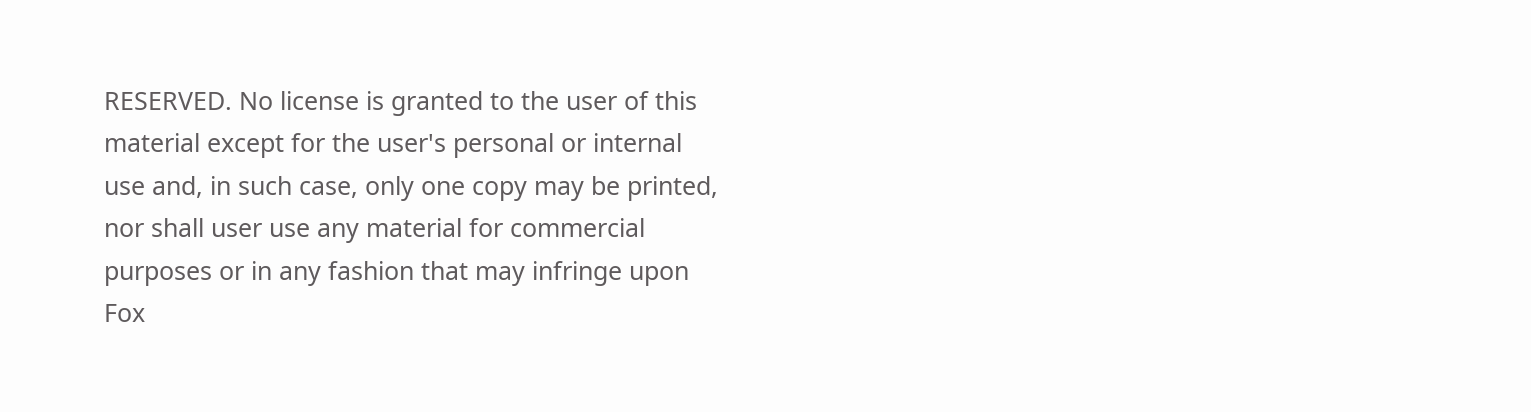RESERVED. No license is granted to the user of this material except for the user's personal or internal use and, in such case, only one copy may be printed, nor shall user use any material for commercial purposes or in any fashion that may infringe upon Fox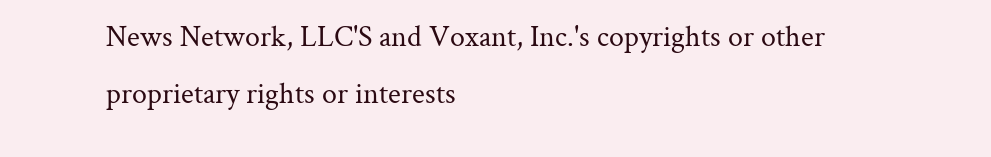News Network, LLC'S and Voxant, Inc.'s copyrights or other proprietary rights or interests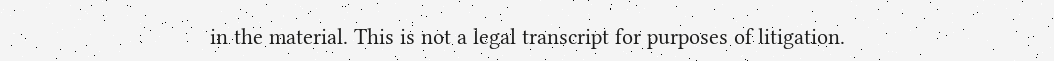in the material. This is not a legal transcript for purposes of litigation.